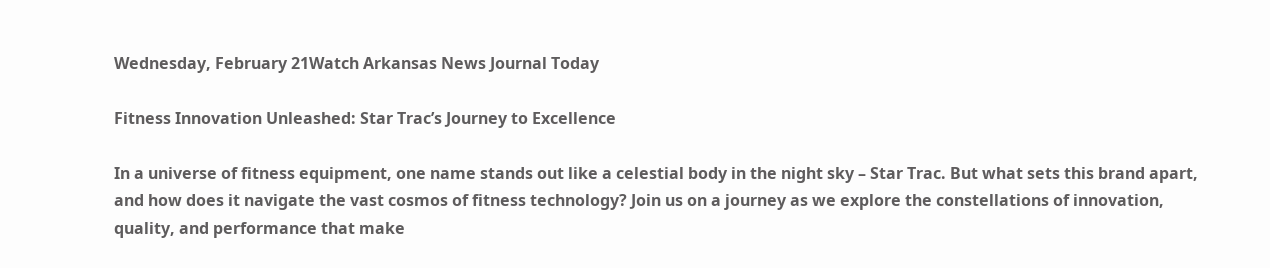Wednesday, February 21Watch Arkansas News Journal Today

Fitness Innovation Unleashed: Star Trac’s Journey to Excellence

In a universe of fitness equipment, one name stands out like a celestial body in the night sky – Star Trac. But what sets this brand apart, and how does it navigate the vast cosmos of fitness technology? Join us on a journey as we explore the constellations of innovation, quality, and performance that make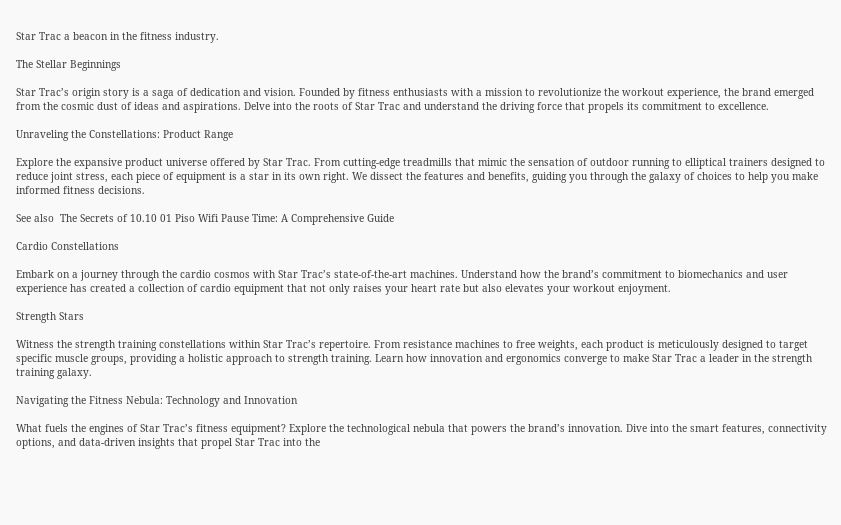Star Trac a beacon in the fitness industry.

The Stellar Beginnings

Star Trac’s origin story is a saga of dedication and vision. Founded by fitness enthusiasts with a mission to revolutionize the workout experience, the brand emerged from the cosmic dust of ideas and aspirations. Delve into the roots of Star Trac and understand the driving force that propels its commitment to excellence.

Unraveling the Constellations: Product Range

Explore the expansive product universe offered by Star Trac. From cutting-edge treadmills that mimic the sensation of outdoor running to elliptical trainers designed to reduce joint stress, each piece of equipment is a star in its own right. We dissect the features and benefits, guiding you through the galaxy of choices to help you make informed fitness decisions.

See also  The Secrets of 10.10 01 Piso Wifi Pause Time: A Comprehensive Guide

Cardio Constellations

Embark on a journey through the cardio cosmos with Star Trac’s state-of-the-art machines. Understand how the brand’s commitment to biomechanics and user experience has created a collection of cardio equipment that not only raises your heart rate but also elevates your workout enjoyment.

Strength Stars

Witness the strength training constellations within Star Trac’s repertoire. From resistance machines to free weights, each product is meticulously designed to target specific muscle groups, providing a holistic approach to strength training. Learn how innovation and ergonomics converge to make Star Trac a leader in the strength training galaxy.

Navigating the Fitness Nebula: Technology and Innovation

What fuels the engines of Star Trac’s fitness equipment? Explore the technological nebula that powers the brand’s innovation. Dive into the smart features, connectivity options, and data-driven insights that propel Star Trac into the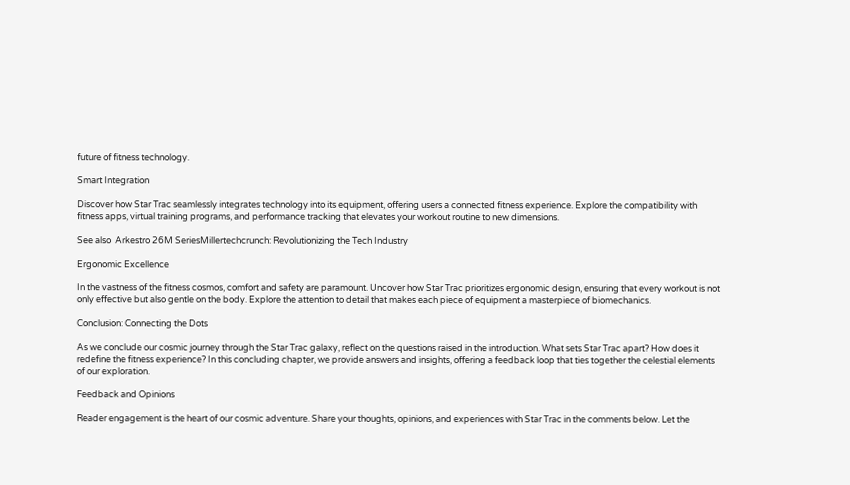future of fitness technology.

Smart Integration

Discover how Star Trac seamlessly integrates technology into its equipment, offering users a connected fitness experience. Explore the compatibility with fitness apps, virtual training programs, and performance tracking that elevates your workout routine to new dimensions.

See also  Arkestro 26M SeriesMillertechcrunch: Revolutionizing the Tech Industry

Ergonomic Excellence

In the vastness of the fitness cosmos, comfort and safety are paramount. Uncover how Star Trac prioritizes ergonomic design, ensuring that every workout is not only effective but also gentle on the body. Explore the attention to detail that makes each piece of equipment a masterpiece of biomechanics.

Conclusion: Connecting the Dots

As we conclude our cosmic journey through the Star Trac galaxy, reflect on the questions raised in the introduction. What sets Star Trac apart? How does it redefine the fitness experience? In this concluding chapter, we provide answers and insights, offering a feedback loop that ties together the celestial elements of our exploration.

Feedback and Opinions

Reader engagement is the heart of our cosmic adventure. Share your thoughts, opinions, and experiences with Star Trac in the comments below. Let the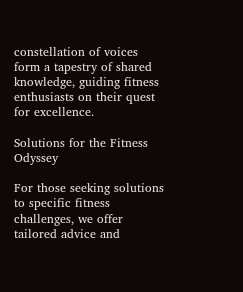constellation of voices form a tapestry of shared knowledge, guiding fitness enthusiasts on their quest for excellence.

Solutions for the Fitness Odyssey

For those seeking solutions to specific fitness challenges, we offer tailored advice and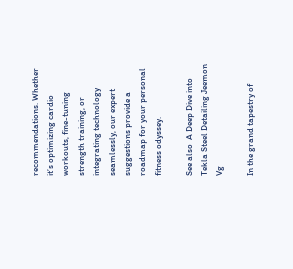recommendations. Whether it’s optimizing cardio workouts, fine-tuning strength training, or integrating technology seamlessly, our expert suggestions provide a roadmap for your personal fitness odyssey.

See also  A Deep Dive into Tekla Steel Detailing Jeemon Vg

In the grand tapestry of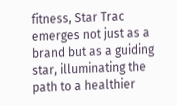fitness, Star Trac emerges not just as a brand but as a guiding star, illuminating the path to a healthier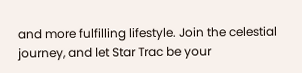and more fulfilling lifestyle. Join the celestial journey, and let Star Trac be your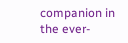companion in the ever-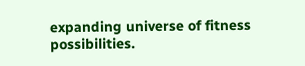expanding universe of fitness possibilities.